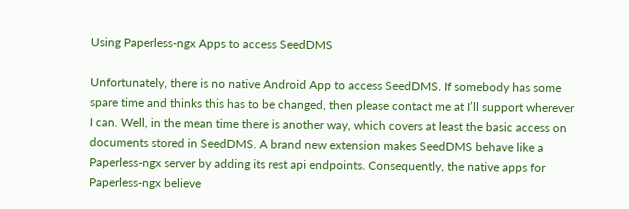Using Paperless-ngx Apps to access SeedDMS

Unfortunately, there is no native Android App to access SeedDMS. If somebody has some spare time and thinks this has to be changed, then please contact me at I’ll support wherever I can. Well, in the mean time there is another way, which covers at least the basic access on documents stored in SeedDMS. A brand new extension makes SeedDMS behave like a Paperless-ngx server by adding its rest api endpoints. Consequently, the native apps for Paperless-ngx believe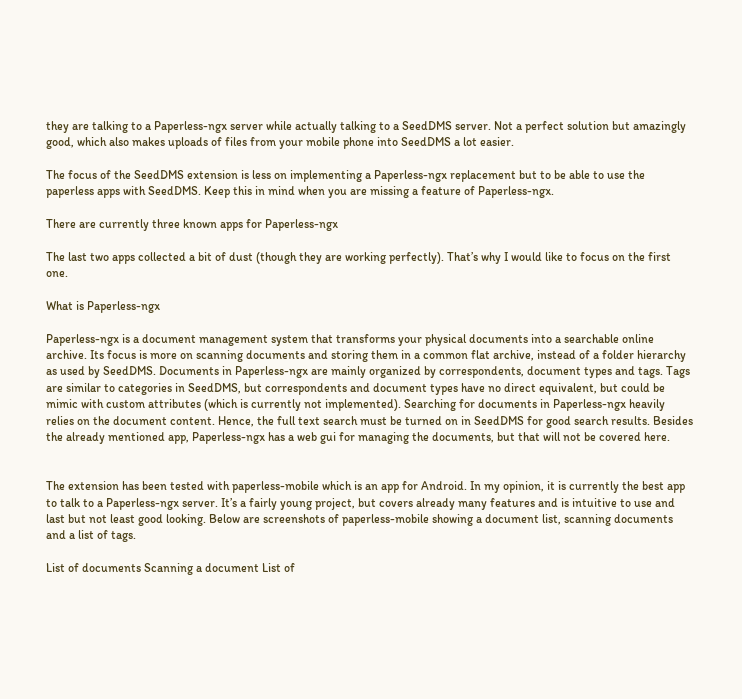they are talking to a Paperless-ngx server while actually talking to a SeedDMS server. Not a perfect solution but amazingly good, which also makes uploads of files from your mobile phone into SeedDMS a lot easier.

The focus of the SeedDMS extension is less on implementing a Paperless-ngx replacement but to be able to use the paperless apps with SeedDMS. Keep this in mind when you are missing a feature of Paperless-ngx.

There are currently three known apps for Paperless-ngx

The last two apps collected a bit of dust (though they are working perfectly). That’s why I would like to focus on the first one.

What is Paperless-ngx

Paperless-ngx is a document management system that transforms your physical documents into a searchable online archive. Its focus is more on scanning documents and storing them in a common flat archive, instead of a folder hierarchy as used by SeedDMS. Documents in Paperless-ngx are mainly organized by correspondents, document types and tags. Tags are similar to categories in SeedDMS, but correspondents and document types have no direct equivalent, but could be mimic with custom attributes (which is currently not implemented). Searching for documents in Paperless-ngx heavily relies on the document content. Hence, the full text search must be turned on in SeedDMS for good search results. Besides the already mentioned app, Paperless-ngx has a web gui for managing the documents, but that will not be covered here.


The extension has been tested with paperless-mobile which is an app for Android. In my opinion, it is currently the best app to talk to a Paperless-ngx server. It’s a fairly young project, but covers already many features and is intuitive to use and last but not least good looking. Below are screenshots of paperless-mobile showing a document list, scanning documents and a list of tags.

List of documents Scanning a document List of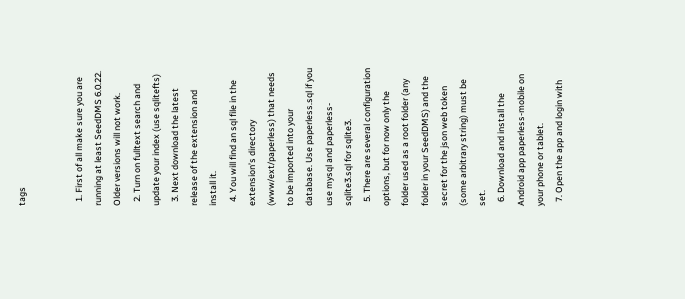tags


  1. First of all make sure you are running at least SeedDMS 6.0.22. Older versions will not work.
  2. Turn on fulltext search and update your index (use sqlitefts)
  3. Next download the latest release of the extension and install it.
  4. You will find an sql file in the extension’s directory (www/ext/paperless) that needs to be imported into your database. Use paperless.sql if you use mysql and paperless-sqlite3.sql for sqlite3.
  5. There are several configuration options, but for now only the folder used as a root folder (any folder in your SeedDMS) and the secret for the json web token (some arbitrary string) must be set.
  6. Download and install the Android app paperless-mobile on your phone or tablet.
  7. Open the app and login with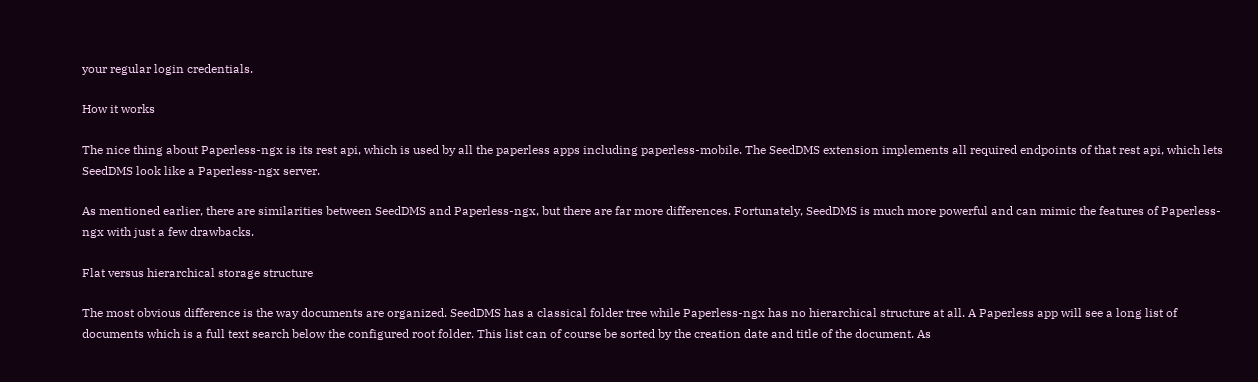your regular login credentials.

How it works

The nice thing about Paperless-ngx is its rest api, which is used by all the paperless apps including paperless-mobile. The SeedDMS extension implements all required endpoints of that rest api, which lets SeedDMS look like a Paperless-ngx server.

As mentioned earlier, there are similarities between SeedDMS and Paperless-ngx, but there are far more differences. Fortunately, SeedDMS is much more powerful and can mimic the features of Paperless-ngx with just a few drawbacks.

Flat versus hierarchical storage structure

The most obvious difference is the way documents are organized. SeedDMS has a classical folder tree while Paperless-ngx has no hierarchical structure at all. A Paperless app will see a long list of documents which is a full text search below the configured root folder. This list can of course be sorted by the creation date and title of the document. As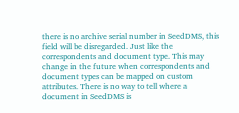there is no archive serial number in SeedDMS, this field will be disregarded. Just like the correspondents and document type. This may change in the future when correspondents and document types can be mapped on custom attributes. There is no way to tell where a document in SeedDMS is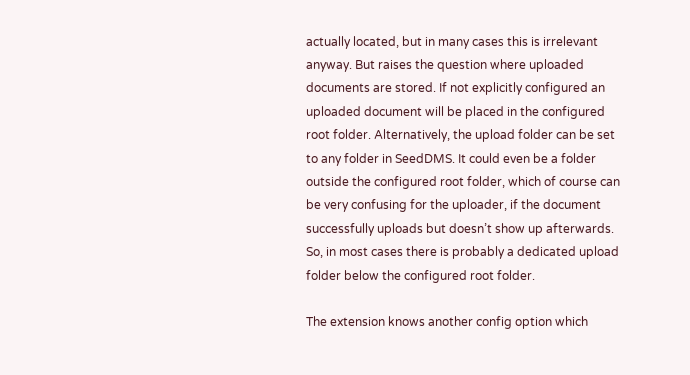actually located, but in many caseѕ this is irrelevant anyway. But raises the question where uploaded documents are stored. If not explicitly configured an uploaded document will be placed in the configured root folder. Alternatively, the upload folder can be set to any folder in SeedDMS. It could even be a folder outside the configured root folder, which of course can be very confusing for the uploader, if the document successfully uploads but doesn’t show up afterwards. So, in most cases there is probably a dedicated upload folder below the configured root folder.

The extension knows another config option which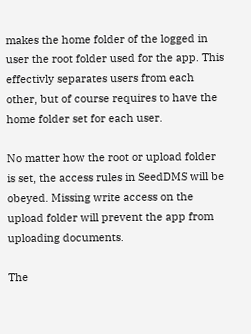makes the home folder of the logged in user the root folder used for the app. This effectivly separates users from each other, but of course requires to have the home folder set for each user.

No matter how the root or upload folder is set, the access rules in SeedDMS will be obeyed. Missing write access on the upload folder will prevent the app from uploading documents.

The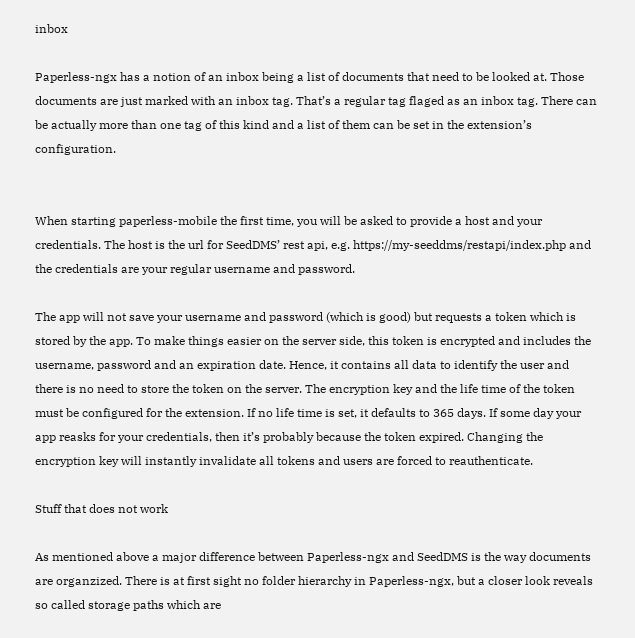inbox

Paperless-ngx has a notion of an inbox being a list of documents that need to be looked at. Those documents are just marked with an inbox tag. That’s a regular tag flaged as an inbox tag. There can be actually more than one tag of this kind and a list of them can be set in the extension’s configuration.


When starting paperless-mobile the first time, you will be asked to provide a host and your credentials. The host is the url for SeedDMS’ rest api, e.g. https://my-seeddms/restapi/index.php and the credentials are your regular username and password.

The app will not save your username and password (which is good) but requests a token which is stored by the app. To make things easier on the server side, this token is encrypted and includes the username, password and an expiration date. Hence, it contains all data to identify the user and there is no need to store the token on the server. The encryption key and the life time of the token must be configured for the extension. If no life time is set, it defaults to 365 days. If some day your app reasks for your credentials, then it’s probably because the token expired. Changing the encryption key will instantly invalidate all tokens and users are forced to reauthenticate.

Stuff that does not work

As mentioned above a major difference between Paperless-ngx and SeedDMS is the way documents are organzized. There is at first sight no folder hierarchy in Paperless-ngx, but a closer look reveals so called storage paths which are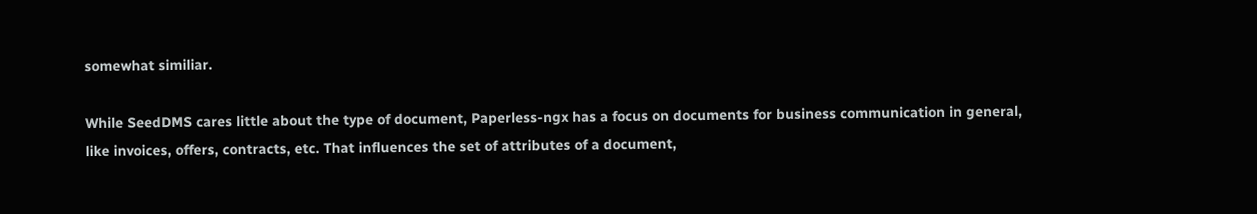somewhat similiar.

While SeedDMS cares little about the type of document, Paperless-ngx has a focus on documents for business communication in general, like invoices, offers, contracts, etc. That influences the set of attributes of a document,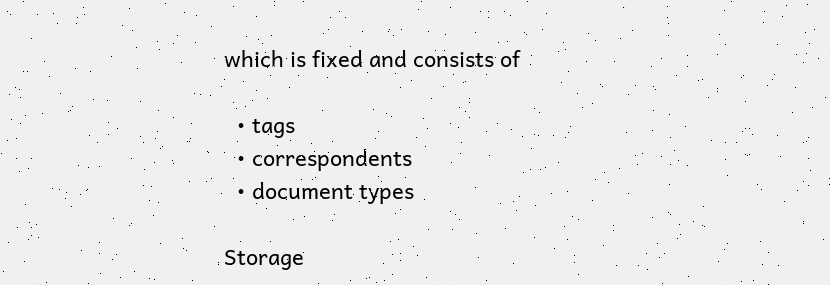which is fixed and consists of

  • tags
  • correspondents
  • document types

Storage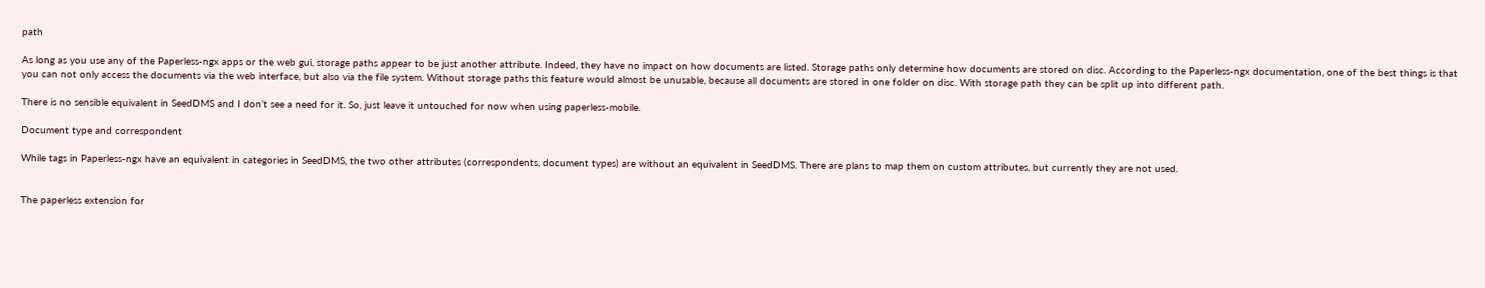path

As long as you use any of the Paperless-ngx apps or the web gui, storage paths appear to be just another attribute. Indeed, they have no impact on how documents are listed. Storage paths only determine how documents are stored on disc. According to the Paperless-ngx documentation, one of the best things is that you can not only access the documents via the web interface, but also via the file system. Without storage paths this feature would almost be unusable, because all documents are stored in one folder on disc. With storage path they can be split up into different path.

There is no sensible equivalent in SeedDMS and I don’t see a need for it. So, just leave it untouched for now when using paperless-mobile.

Document type and correspondent

While tags in Paperless-ngx have an equivalent in categories in SeedDMS, the two other attributes (correspondents, document types) are without an equivalent in SeedDMS. There are plans to map them on custom attributes, but currently they are not used.


The paperless extension for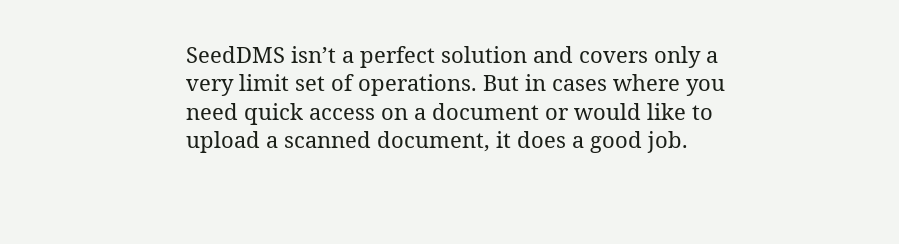SeedDMS isn’t a perfect solution and covers only a very limit set of operations. But in cases where you need quick access on a document or would like to upload a scanned document, it does a good job.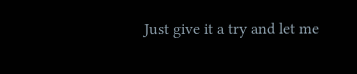Just give it a try and let me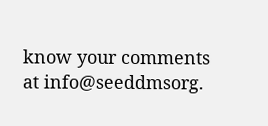know your comments at info@seeddmsorg.